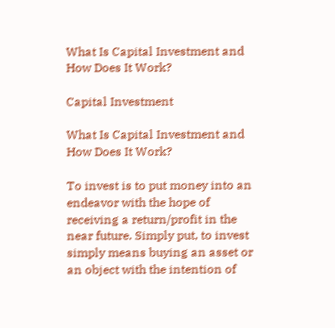What Is Capital Investment and How Does It Work?

Capital Investment

What Is Capital Investment and How Does It Work?

To invest is to put money into an endeavor with the hope of receiving a return/profit in the near future. Simply put, to invest simply means buying an asset or an object with the intention of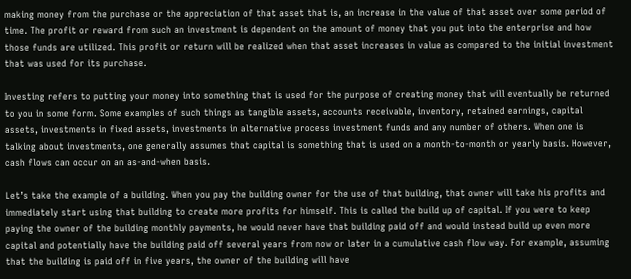making money from the purchase or the appreciation of that asset that is, an increase in the value of that asset over some period of time. The profit or reward from such an investment is dependent on the amount of money that you put into the enterprise and how those funds are utilized. This profit or return will be realized when that asset increases in value as compared to the initial investment that was used for its purchase.

Investing refers to putting your money into something that is used for the purpose of creating money that will eventually be returned to you in some form. Some examples of such things as tangible assets, accounts receivable, inventory, retained earnings, capital assets, investments in fixed assets, investments in alternative process investment funds and any number of others. When one is talking about investments, one generally assumes that capital is something that is used on a month-to-month or yearly basis. However, cash flows can occur on an as-and-when basis.

Let’s take the example of a building. When you pay the building owner for the use of that building, that owner will take his profits and immediately start using that building to create more profits for himself. This is called the build up of capital. If you were to keep paying the owner of the building monthly payments, he would never have that building paid off and would instead build up even more capital and potentially have the building paid off several years from now or later in a cumulative cash flow way. For example, assuming that the building is paid off in five years, the owner of the building will have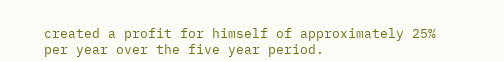created a profit for himself of approximately 25% per year over the five year period.